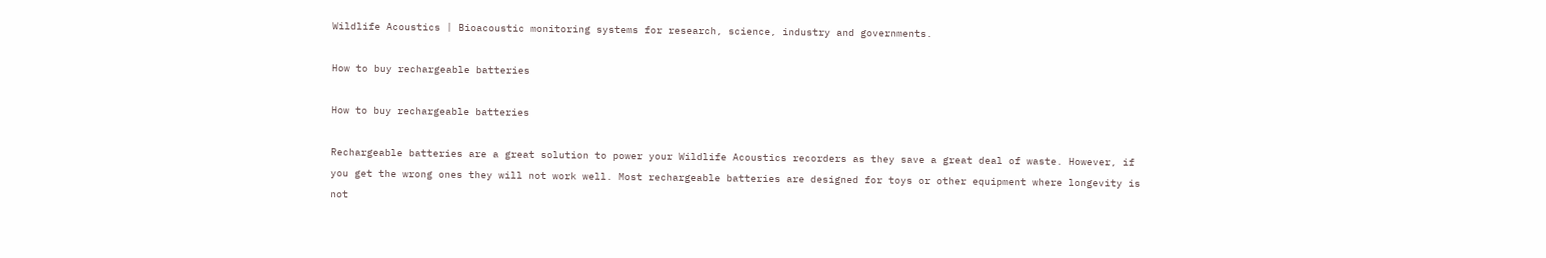Wildlife Acoustics | Bioacoustic monitoring systems for research, science, industry and governments.

How to buy rechargeable batteries

How to buy rechargeable batteries

Rechargeable batteries are a great solution to power your Wildlife Acoustics recorders as they save a great deal of waste. However, if you get the wrong ones they will not work well. Most rechargeable batteries are designed for toys or other equipment where longevity is not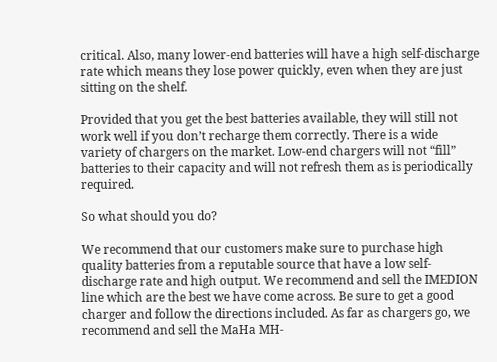critical. Also, many lower-end batteries will have a high self-discharge rate which means they lose power quickly, even when they are just sitting on the shelf.

Provided that you get the best batteries available, they will still not work well if you don’t recharge them correctly. There is a wide variety of chargers on the market. Low-end chargers will not “fill” batteries to their capacity and will not refresh them as is periodically required.

So what should you do?

We recommend that our customers make sure to purchase high quality batteries from a reputable source that have a low self-discharge rate and high output. We recommend and sell the IMEDION line which are the best we have come across. Be sure to get a good charger and follow the directions included. As far as chargers go, we recommend and sell the MaHa MH-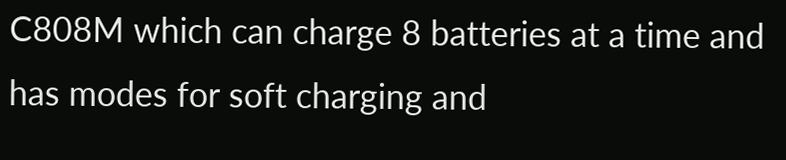C808M which can charge 8 batteries at a time and has modes for soft charging and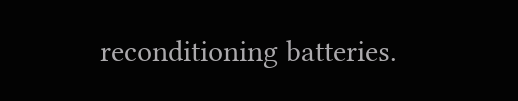reconditioning batteries.